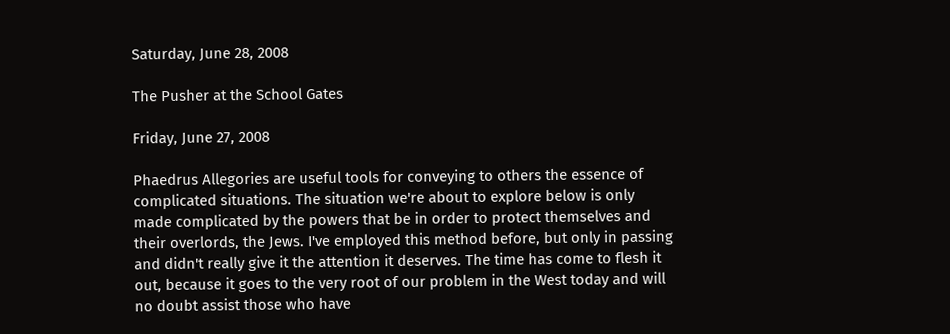Saturday, June 28, 2008

The Pusher at the School Gates

Friday, June 27, 2008

Phaedrus Allegories are useful tools for conveying to others the essence of complicated situations. The situation we're about to explore below is only made complicated by the powers that be in order to protect themselves and their overlords, the Jews. I've employed this method before, but only in passing and didn't really give it the attention it deserves. The time has come to flesh it out, because it goes to the very root of our problem in the West today and will no doubt assist those who have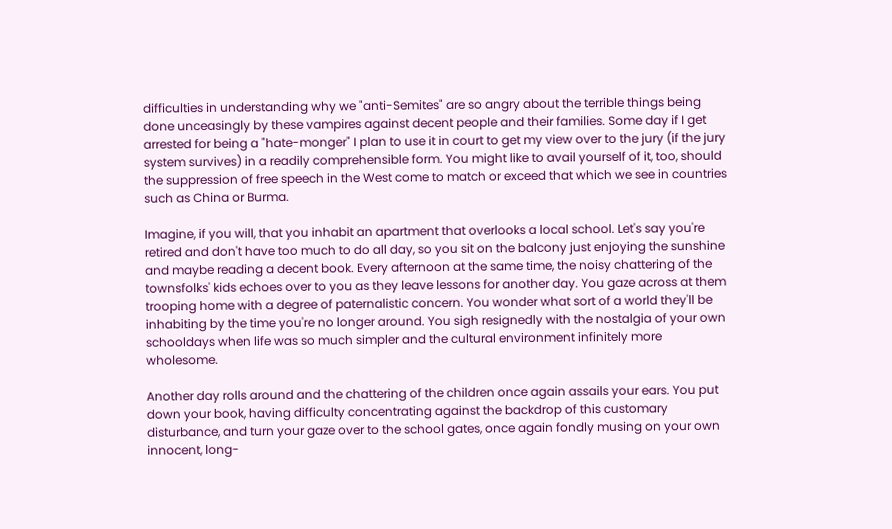difficulties in understanding why we "anti-Semites" are so angry about the terrible things being done unceasingly by these vampires against decent people and their families. Some day if I get arrested for being a "hate-monger" I plan to use it in court to get my view over to the jury (if the jury system survives) in a readily comprehensible form. You might like to avail yourself of it, too, should the suppression of free speech in the West come to match or exceed that which we see in countries such as China or Burma.

Imagine, if you will, that you inhabit an apartment that overlooks a local school. Let's say you're retired and don't have too much to do all day, so you sit on the balcony just enjoying the sunshine and maybe reading a decent book. Every afternoon at the same time, the noisy chattering of the townsfolks' kids echoes over to you as they leave lessons for another day. You gaze across at them trooping home with a degree of paternalistic concern. You wonder what sort of a world they'll be inhabiting by the time you're no longer around. You sigh resignedly with the nostalgia of your own schooldays when life was so much simpler and the cultural environment infinitely more wholesome.

Another day rolls around and the chattering of the children once again assails your ears. You put down your book, having difficulty concentrating against the backdrop of this customary disturbance, and turn your gaze over to the school gates, once again fondly musing on your own innocent, long-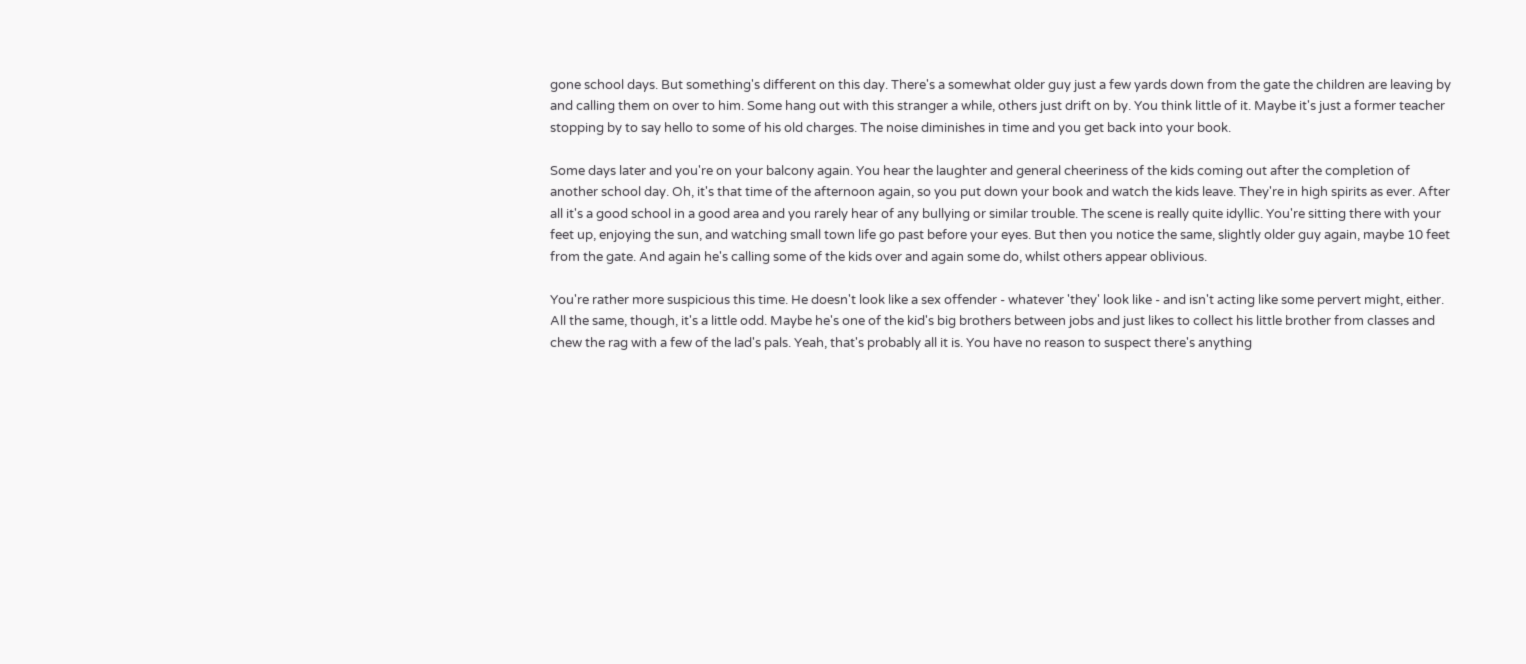gone school days. But something's different on this day. There's a somewhat older guy just a few yards down from the gate the children are leaving by and calling them on over to him. Some hang out with this stranger a while, others just drift on by. You think little of it. Maybe it's just a former teacher stopping by to say hello to some of his old charges. The noise diminishes in time and you get back into your book.

Some days later and you're on your balcony again. You hear the laughter and general cheeriness of the kids coming out after the completion of another school day. Oh, it's that time of the afternoon again, so you put down your book and watch the kids leave. They're in high spirits as ever. After all it's a good school in a good area and you rarely hear of any bullying or similar trouble. The scene is really quite idyllic. You're sitting there with your feet up, enjoying the sun, and watching small town life go past before your eyes. But then you notice the same, slightly older guy again, maybe 10 feet from the gate. And again he's calling some of the kids over and again some do, whilst others appear oblivious.

You're rather more suspicious this time. He doesn't look like a sex offender - whatever 'they' look like - and isn't acting like some pervert might, either. All the same, though, it's a little odd. Maybe he's one of the kid's big brothers between jobs and just likes to collect his little brother from classes and chew the rag with a few of the lad's pals. Yeah, that's probably all it is. You have no reason to suspect there's anything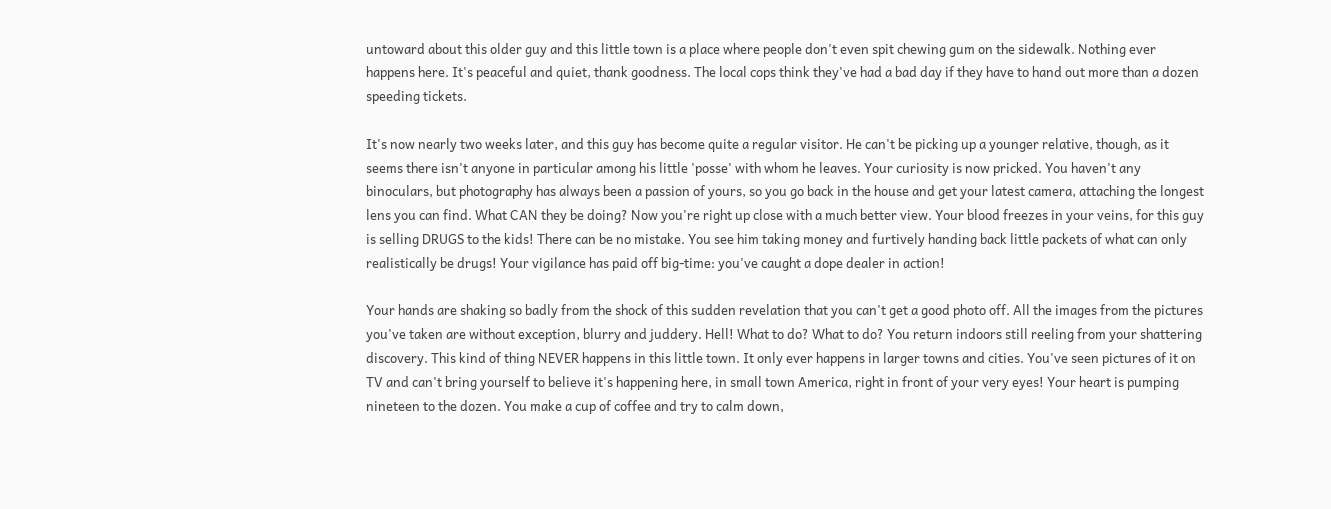untoward about this older guy and this little town is a place where people don't even spit chewing gum on the sidewalk. Nothing ever happens here. It's peaceful and quiet, thank goodness. The local cops think they've had a bad day if they have to hand out more than a dozen speeding tickets.

It's now nearly two weeks later, and this guy has become quite a regular visitor. He can't be picking up a younger relative, though, as it seems there isn't anyone in particular among his little 'posse' with whom he leaves. Your curiosity is now pricked. You haven't any binoculars, but photography has always been a passion of yours, so you go back in the house and get your latest camera, attaching the longest lens you can find. What CAN they be doing? Now you're right up close with a much better view. Your blood freezes in your veins, for this guy is selling DRUGS to the kids! There can be no mistake. You see him taking money and furtively handing back little packets of what can only realistically be drugs! Your vigilance has paid off big-time: you've caught a dope dealer in action!

Your hands are shaking so badly from the shock of this sudden revelation that you can't get a good photo off. All the images from the pictures you've taken are without exception, blurry and juddery. Hell! What to do? What to do? You return indoors still reeling from your shattering discovery. This kind of thing NEVER happens in this little town. It only ever happens in larger towns and cities. You've seen pictures of it on TV and can't bring yourself to believe it's happening here, in small town America, right in front of your very eyes! Your heart is pumping nineteen to the dozen. You make a cup of coffee and try to calm down,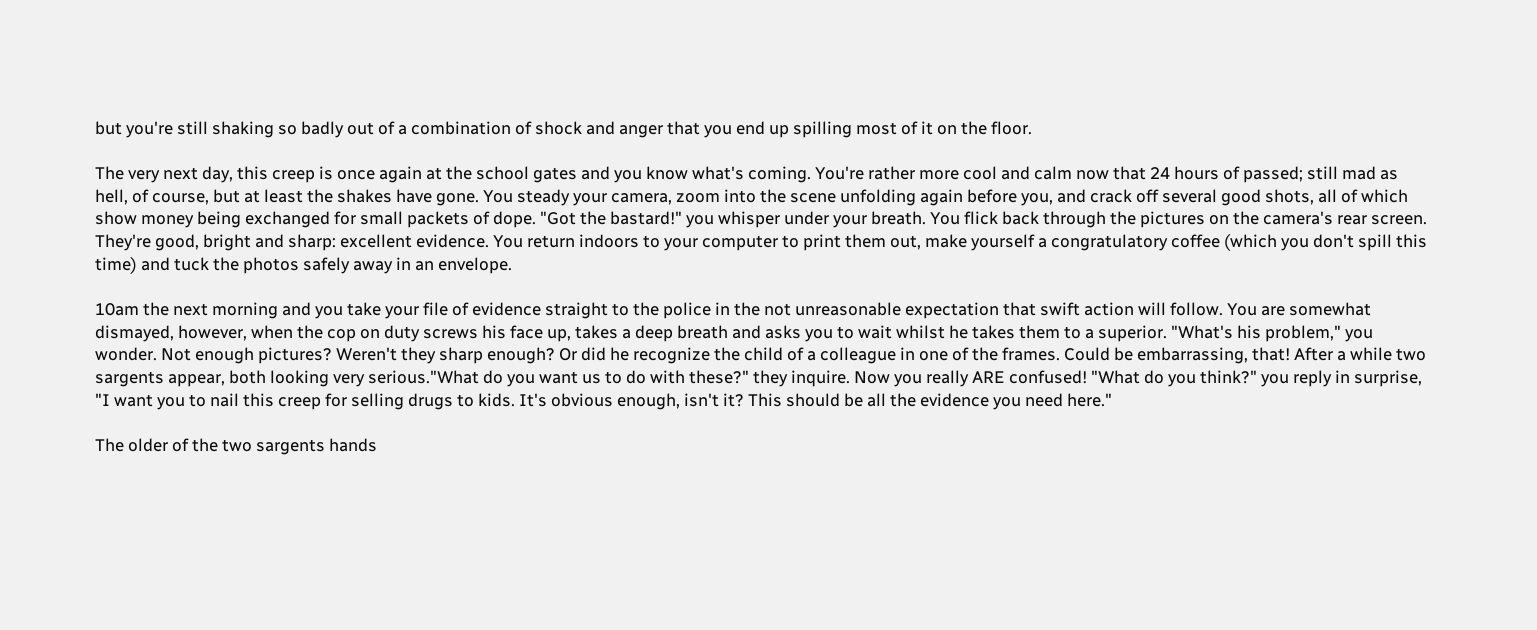but you're still shaking so badly out of a combination of shock and anger that you end up spilling most of it on the floor.

The very next day, this creep is once again at the school gates and you know what's coming. You're rather more cool and calm now that 24 hours of passed; still mad as hell, of course, but at least the shakes have gone. You steady your camera, zoom into the scene unfolding again before you, and crack off several good shots, all of which show money being exchanged for small packets of dope. "Got the bastard!" you whisper under your breath. You flick back through the pictures on the camera's rear screen. They're good, bright and sharp: excellent evidence. You return indoors to your computer to print them out, make yourself a congratulatory coffee (which you don't spill this time) and tuck the photos safely away in an envelope.

10am the next morning and you take your file of evidence straight to the police in the not unreasonable expectation that swift action will follow. You are somewhat dismayed, however, when the cop on duty screws his face up, takes a deep breath and asks you to wait whilst he takes them to a superior. "What's his problem," you wonder. Not enough pictures? Weren't they sharp enough? Or did he recognize the child of a colleague in one of the frames. Could be embarrassing, that! After a while two sargents appear, both looking very serious."What do you want us to do with these?" they inquire. Now you really ARE confused! "What do you think?" you reply in surprise, "I want you to nail this creep for selling drugs to kids. It's obvious enough, isn't it? This should be all the evidence you need here."

The older of the two sargents hands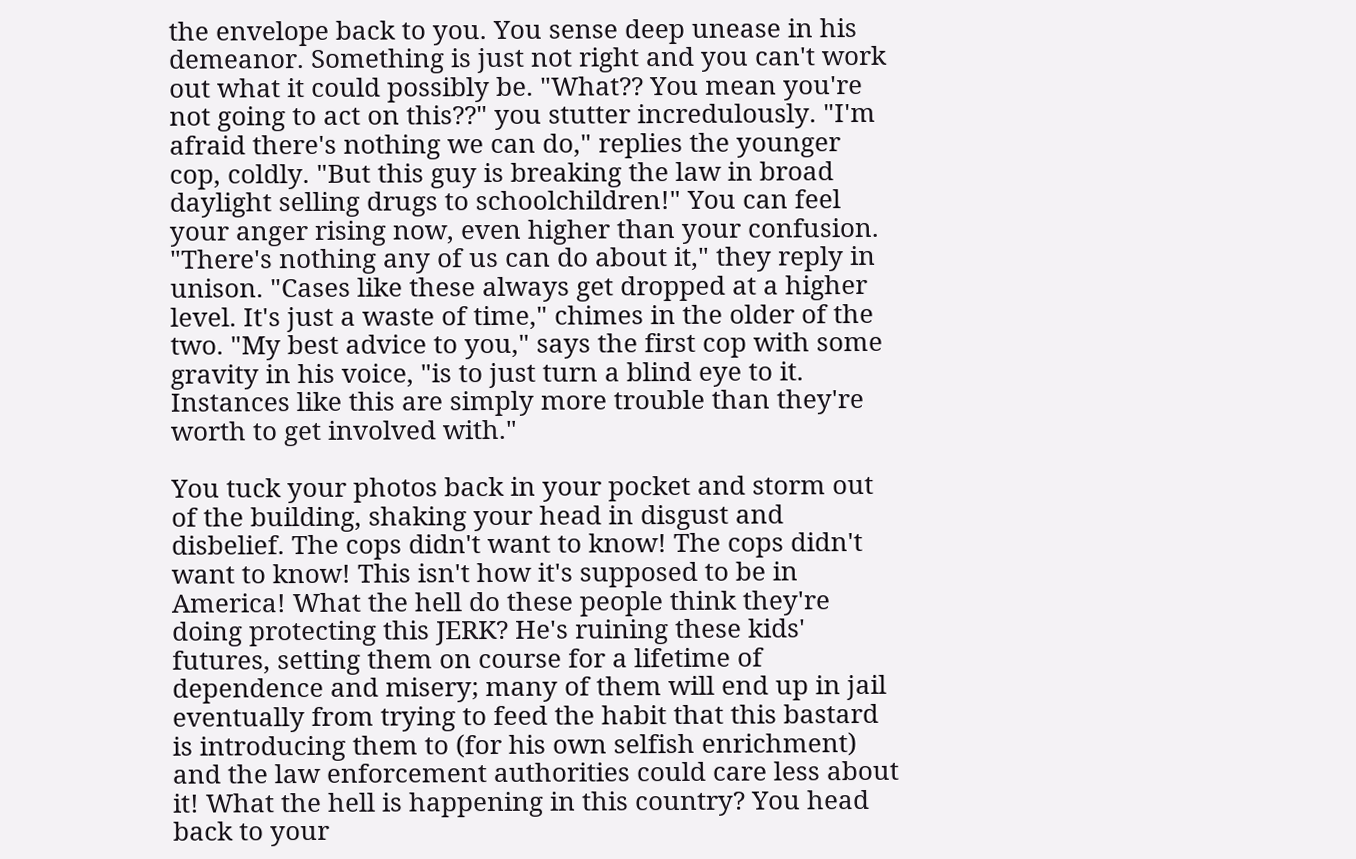the envelope back to you. You sense deep unease in his demeanor. Something is just not right and you can't work out what it could possibly be. "What?? You mean you're not going to act on this??" you stutter incredulously. "I'm afraid there's nothing we can do," replies the younger cop, coldly. "But this guy is breaking the law in broad daylight selling drugs to schoolchildren!" You can feel your anger rising now, even higher than your confusion. "There's nothing any of us can do about it," they reply in unison. "Cases like these always get dropped at a higher level. It's just a waste of time," chimes in the older of the two. "My best advice to you," says the first cop with some gravity in his voice, "is to just turn a blind eye to it. Instances like this are simply more trouble than they're worth to get involved with."

You tuck your photos back in your pocket and storm out of the building, shaking your head in disgust and disbelief. The cops didn't want to know! The cops didn't want to know! This isn't how it's supposed to be in America! What the hell do these people think they're doing protecting this JERK? He's ruining these kids' futures, setting them on course for a lifetime of dependence and misery; many of them will end up in jail eventually from trying to feed the habit that this bastard is introducing them to (for his own selfish enrichment) and the law enforcement authorities could care less about it! What the hell is happening in this country? You head back to your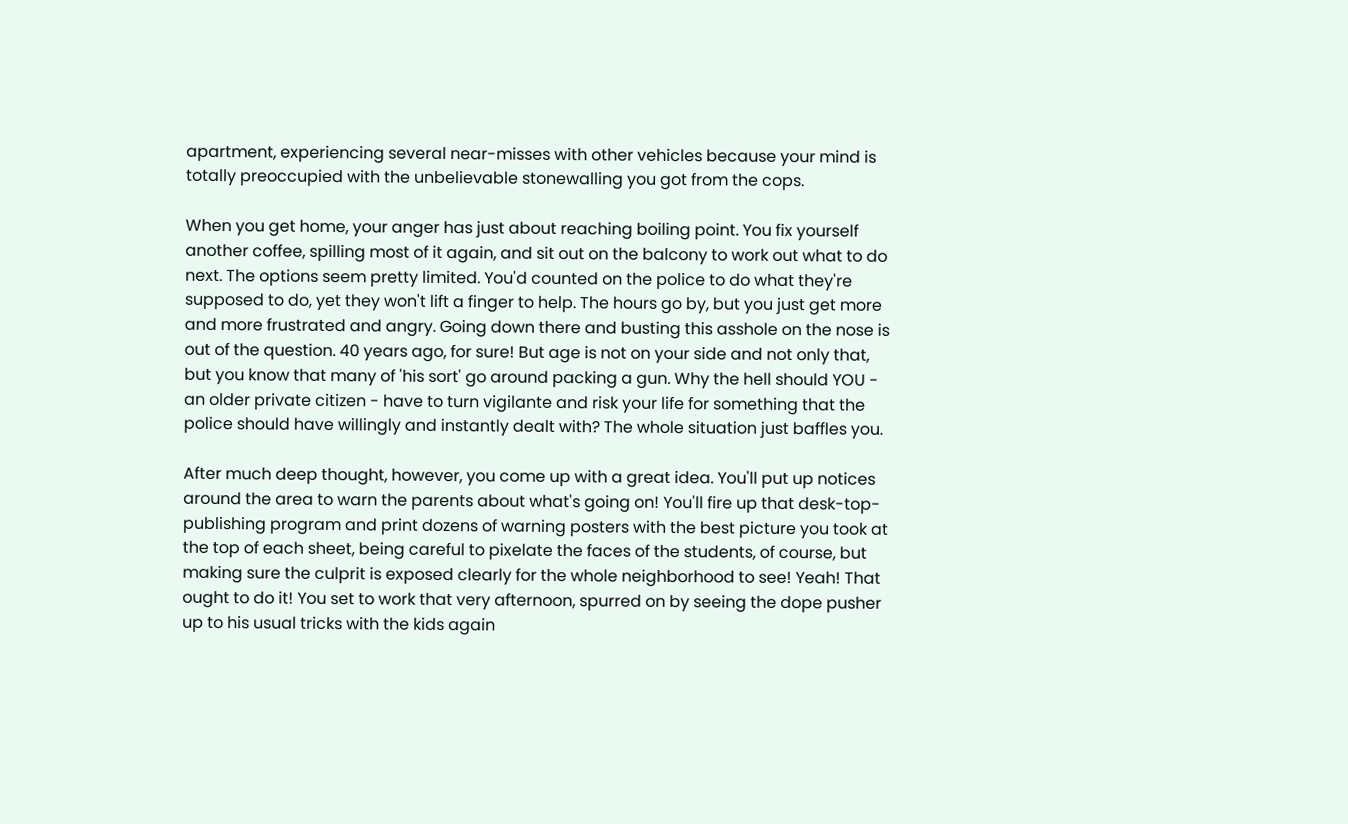apartment, experiencing several near-misses with other vehicles because your mind is totally preoccupied with the unbelievable stonewalling you got from the cops.

When you get home, your anger has just about reaching boiling point. You fix yourself another coffee, spilling most of it again, and sit out on the balcony to work out what to do next. The options seem pretty limited. You'd counted on the police to do what they're supposed to do, yet they won't lift a finger to help. The hours go by, but you just get more and more frustrated and angry. Going down there and busting this asshole on the nose is out of the question. 40 years ago, for sure! But age is not on your side and not only that, but you know that many of 'his sort' go around packing a gun. Why the hell should YOU - an older private citizen - have to turn vigilante and risk your life for something that the police should have willingly and instantly dealt with? The whole situation just baffles you.

After much deep thought, however, you come up with a great idea. You'll put up notices around the area to warn the parents about what's going on! You'll fire up that desk-top-publishing program and print dozens of warning posters with the best picture you took at the top of each sheet, being careful to pixelate the faces of the students, of course, but making sure the culprit is exposed clearly for the whole neighborhood to see! Yeah! That ought to do it! You set to work that very afternoon, spurred on by seeing the dope pusher up to his usual tricks with the kids again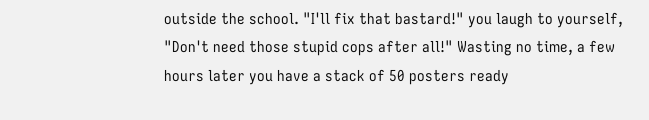outside the school. "I'll fix that bastard!" you laugh to yourself, "Don't need those stupid cops after all!" Wasting no time, a few hours later you have a stack of 50 posters ready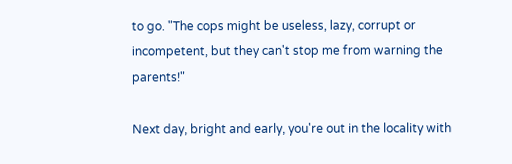to go. "The cops might be useless, lazy, corrupt or incompetent, but they can't stop me from warning the parents!"

Next day, bright and early, you're out in the locality with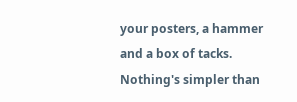your posters, a hammer and a box of tacks. Nothing's simpler than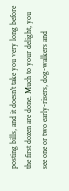posting bills, and it doesn't take you very long before the first dozen are done. Much to your delight, you see one or two early-risers, dog-walkers and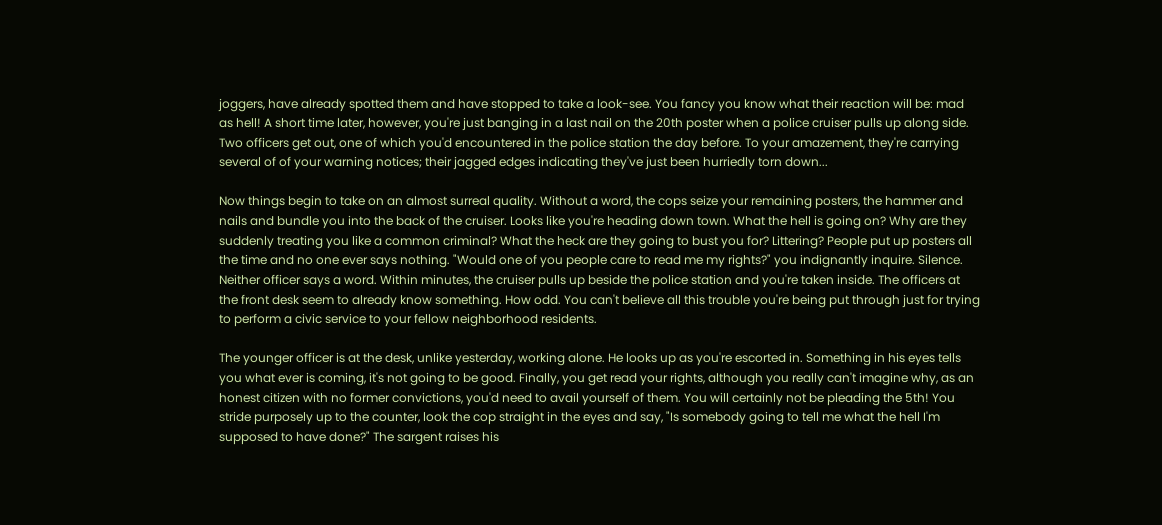joggers, have already spotted them and have stopped to take a look-see. You fancy you know what their reaction will be: mad as hell! A short time later, however, you're just banging in a last nail on the 20th poster when a police cruiser pulls up along side. Two officers get out, one of which you'd encountered in the police station the day before. To your amazement, they're carrying several of of your warning notices; their jagged edges indicating they've just been hurriedly torn down...

Now things begin to take on an almost surreal quality. Without a word, the cops seize your remaining posters, the hammer and nails and bundle you into the back of the cruiser. Looks like you're heading down town. What the hell is going on? Why are they suddenly treating you like a common criminal? What the heck are they going to bust you for? Littering? People put up posters all the time and no one ever says nothing. "Would one of you people care to read me my rights?" you indignantly inquire. Silence. Neither officer says a word. Within minutes, the cruiser pulls up beside the police station and you're taken inside. The officers at the front desk seem to already know something. How odd. You can't believe all this trouble you're being put through just for trying to perform a civic service to your fellow neighborhood residents.

The younger officer is at the desk, unlike yesterday, working alone. He looks up as you're escorted in. Something in his eyes tells you what ever is coming, it's not going to be good. Finally, you get read your rights, although you really can't imagine why, as an honest citizen with no former convictions, you'd need to avail yourself of them. You will certainly not be pleading the 5th! You stride purposely up to the counter, look the cop straight in the eyes and say, "Is somebody going to tell me what the hell I'm supposed to have done?" The sargent raises his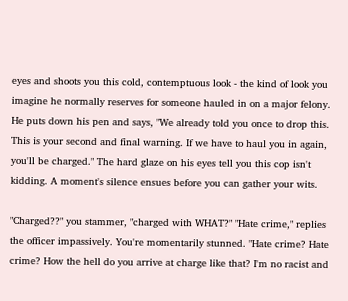eyes and shoots you this cold, contemptuous look - the kind of look you imagine he normally reserves for someone hauled in on a major felony. He puts down his pen and says, "We already told you once to drop this. This is your second and final warning. If we have to haul you in again, you'll be charged." The hard glaze on his eyes tell you this cop isn't kidding. A moment's silence ensues before you can gather your wits.

"Charged??" you stammer, "charged with WHAT?" "Hate crime," replies the officer impassively. You're momentarily stunned. "Hate crime? Hate crime? How the hell do you arrive at charge like that? I'm no racist and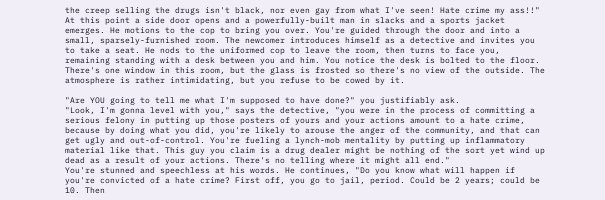the creep selling the drugs isn't black, nor even gay from what I've seen! Hate crime my ass!!" At this point a side door opens and a powerfully-built man in slacks and a sports jacket emerges. He motions to the cop to bring you over. You're guided through the door and into a small, sparsely-furnished room. The newcomer introduces himself as a detective and invites you to take a seat. He nods to the uniformed cop to leave the room, then turns to face you, remaining standing with a desk between you and him. You notice the desk is bolted to the floor. There's one window in this room, but the glass is frosted so there's no view of the outside. The atmosphere is rather intimidating, but you refuse to be cowed by it.

"Are YOU going to tell me what I'm supposed to have done?" you justifiably ask.
"Look, I'm gonna level with you," says the detective, "you were in the process of committing a serious felony in putting up those posters of yours and your actions amount to a hate crime, because by doing what you did, you're likely to arouse the anger of the community, and that can get ugly and out-of-control. You're fueling a lynch-mob mentality by putting up inflammatory material like that. This guy you claim is a drug dealer might be nothing of the sort yet wind up dead as a result of your actions. There's no telling where it might all end."
You're stunned and speechless at his words. He continues, "Do you know what will happen if you're convicted of a hate crime? First off, you go to jail, period. Could be 2 years; could be 10. Then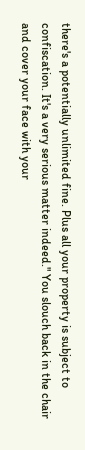there's a potentially unlimited fine. Plus all your property is subject to confiscation. It's a very serious matter indeed." You slouch back in the chair and cover your face with your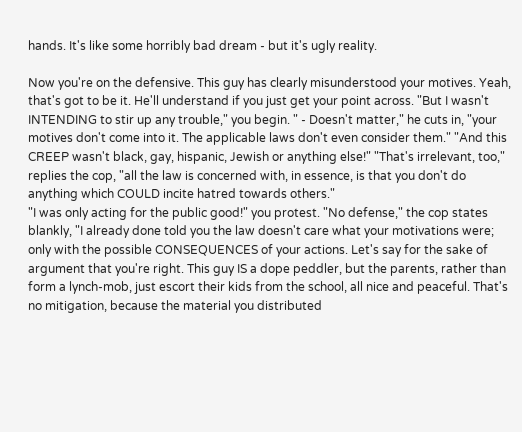hands. It's like some horribly bad dream - but it's ugly reality.

Now you're on the defensive. This guy has clearly misunderstood your motives. Yeah, that's got to be it. He'll understand if you just get your point across. "But I wasn't INTENDING to stir up any trouble," you begin. " - Doesn't matter," he cuts in, "your motives don't come into it. The applicable laws don't even consider them." "And this CREEP wasn't black, gay, hispanic, Jewish or anything else!" "That's irrelevant, too," replies the cop, "all the law is concerned with, in essence, is that you don't do anything which COULD incite hatred towards others."
"I was only acting for the public good!" you protest. "No defense," the cop states blankly, "I already done told you the law doesn't care what your motivations were; only with the possible CONSEQUENCES of your actions. Let's say for the sake of argument that you're right. This guy IS a dope peddler, but the parents, rather than form a lynch-mob, just escort their kids from the school, all nice and peaceful. That's no mitigation, because the material you distributed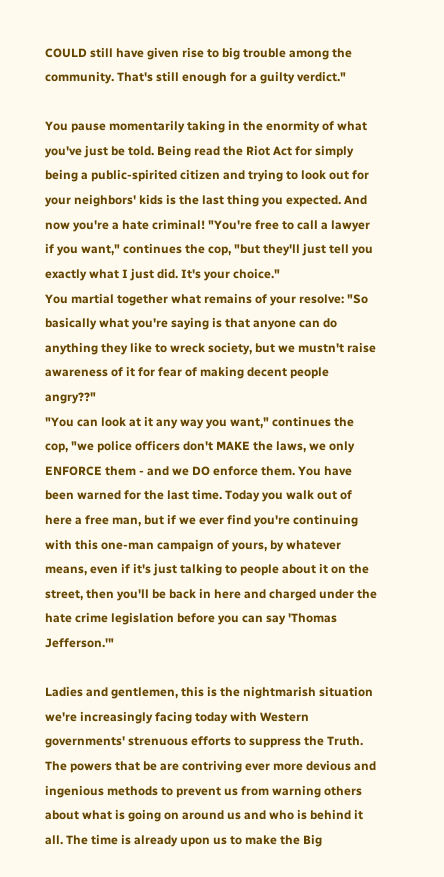COULD still have given rise to big trouble among the community. That's still enough for a guilty verdict."

You pause momentarily taking in the enormity of what you've just be told. Being read the Riot Act for simply being a public-spirited citizen and trying to look out for your neighbors' kids is the last thing you expected. And now you're a hate criminal! "You're free to call a lawyer if you want," continues the cop, "but they'll just tell you exactly what I just did. It's your choice."
You martial together what remains of your resolve: "So basically what you're saying is that anyone can do anything they like to wreck society, but we mustn't raise awareness of it for fear of making decent people angry??"
"You can look at it any way you want," continues the cop, "we police officers don't MAKE the laws, we only ENFORCE them - and we DO enforce them. You have been warned for the last time. Today you walk out of here a free man, but if we ever find you're continuing with this one-man campaign of yours, by whatever means, even if it's just talking to people about it on the street, then you'll be back in here and charged under the hate crime legislation before you can say 'Thomas Jefferson.'"

Ladies and gentlemen, this is the nightmarish situation we're increasingly facing today with Western governments' strenuous efforts to suppress the Truth. The powers that be are contriving ever more devious and ingenious methods to prevent us from warning others about what is going on around us and who is behind it all. The time is already upon us to make the Big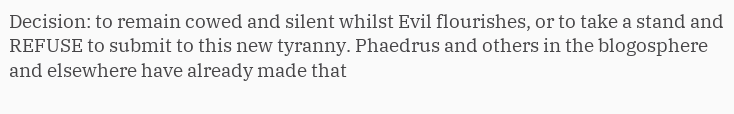Decision: to remain cowed and silent whilst Evil flourishes, or to take a stand and REFUSE to submit to this new tyranny. Phaedrus and others in the blogosphere and elsewhere have already made that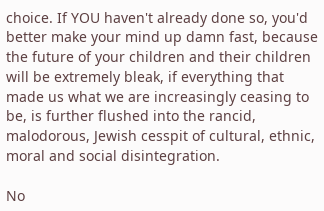choice. If YOU haven't already done so, you'd better make your mind up damn fast, because the future of your children and their children will be extremely bleak, if everything that made us what we are increasingly ceasing to be, is further flushed into the rancid, malodorous, Jewish cesspit of cultural, ethnic, moral and social disintegration.

No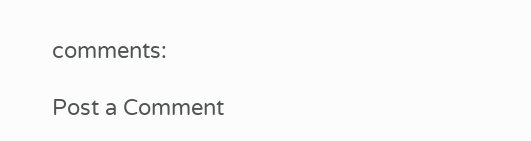comments:

Post a Comment